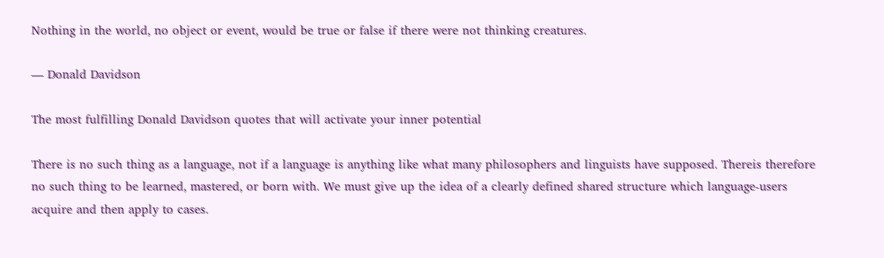Nothing in the world, no object or event, would be true or false if there were not thinking creatures.

— Donald Davidson

The most fulfilling Donald Davidson quotes that will activate your inner potential

There is no such thing as a language, not if a language is anything like what many philosophers and linguists have supposed. Thereis therefore no such thing to be learned, mastered, or born with. We must give up the idea of a clearly defined shared structure which language-users acquire and then apply to cases.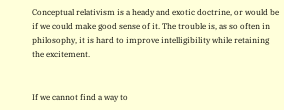Conceptual relativism is a heady and exotic doctrine, or would be if we could make good sense of it. The trouble is, as so often in philosophy, it is hard to improve intelligibility while retaining the excitement.


If we cannot find a way to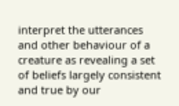interpret the utterances and other behaviour of a creature as revealing a set of beliefs largely consistent and true by our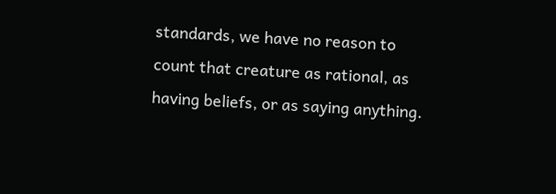standards, we have no reason to count that creature as rational, as having beliefs, or as saying anything.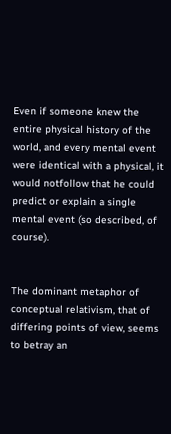Even if someone knew the entire physical history of the world, and every mental event were identical with a physical, it would notfollow that he could predict or explain a single mental event (so described, of course).


The dominant metaphor of conceptual relativism, that of differing points of view, seems to betray an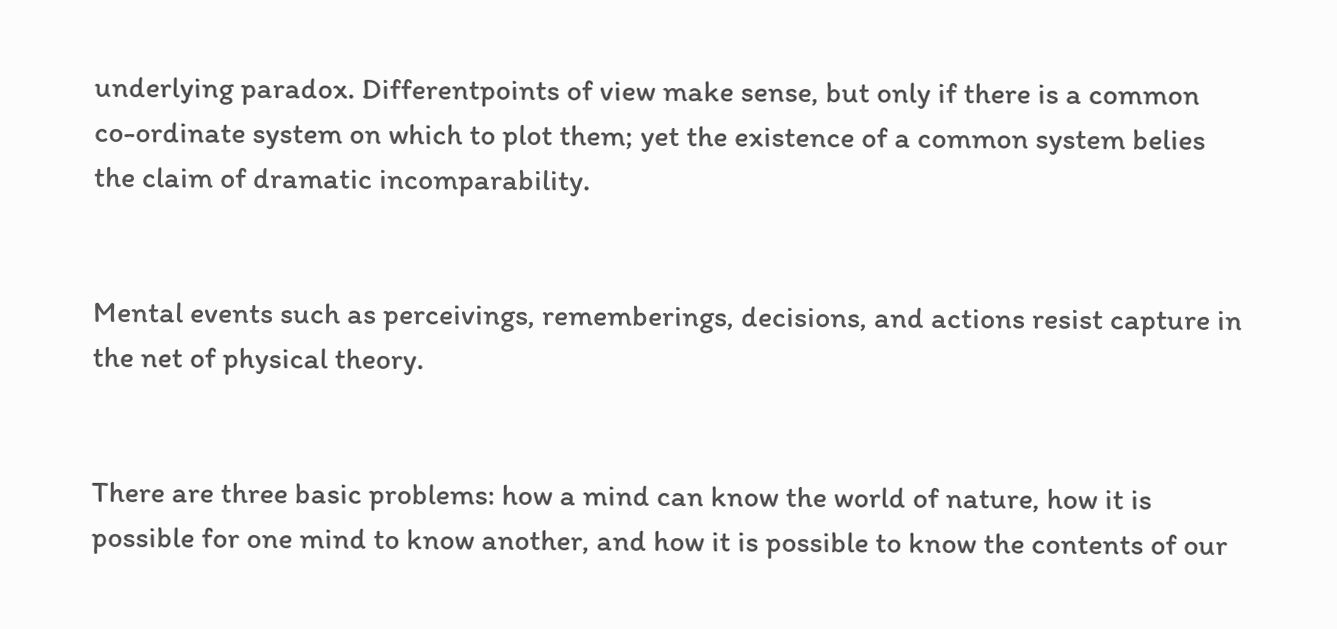underlying paradox. Differentpoints of view make sense, but only if there is a common co-ordinate system on which to plot them; yet the existence of a common system belies the claim of dramatic incomparability.


Mental events such as perceivings, rememberings, decisions, and actions resist capture in the net of physical theory.


There are three basic problems: how a mind can know the world of nature, how it is possible for one mind to know another, and how it is possible to know the contents of our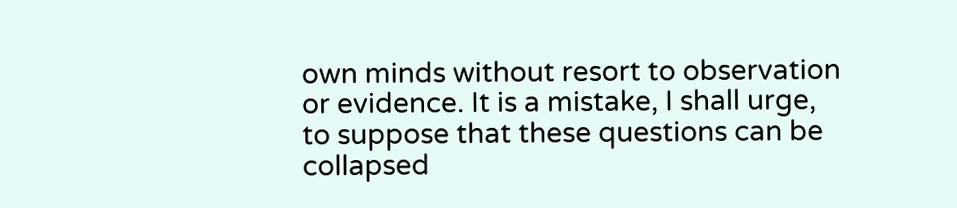own minds without resort to observation or evidence. It is a mistake, I shall urge, to suppose that these questions can be collapsed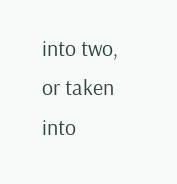into two, or taken into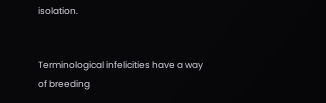isolation.


Terminological infelicities have a way of breeding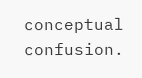conceptual confusion.